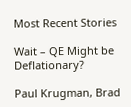Most Recent Stories

Wait – QE Might be Deflationary?

Paul Krugman, Brad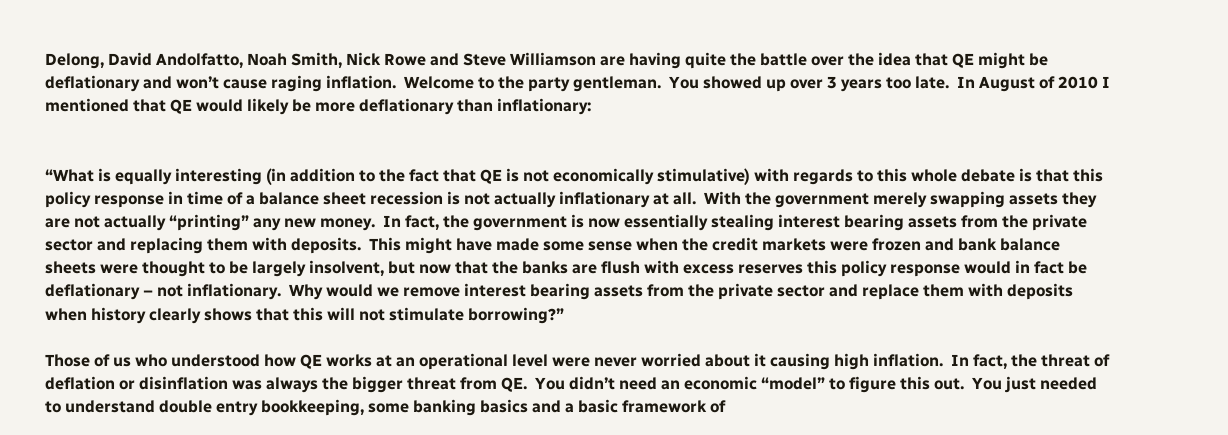Delong, David Andolfatto, Noah Smith, Nick Rowe and Steve Williamson are having quite the battle over the idea that QE might be deflationary and won’t cause raging inflation.  Welcome to the party gentleman.  You showed up over 3 years too late.  In August of 2010 I mentioned that QE would likely be more deflationary than inflationary:


“What is equally interesting (in addition to the fact that QE is not economically stimulative) with regards to this whole debate is that this policy response in time of a balance sheet recession is not actually inflationary at all.  With the government merely swapping assets they are not actually “printing” any new money.  In fact, the government is now essentially stealing interest bearing assets from the private sector and replacing them with deposits.  This might have made some sense when the credit markets were frozen and bank balance sheets were thought to be largely insolvent, but now that the banks are flush with excess reserves this policy response would in fact be deflationary – not inflationary.  Why would we remove interest bearing assets from the private sector and replace them with deposits when history clearly shows that this will not stimulate borrowing?”

Those of us who understood how QE works at an operational level were never worried about it causing high inflation.  In fact, the threat of deflation or disinflation was always the bigger threat from QE.  You didn’t need an economic “model” to figure this out.  You just needed to understand double entry bookkeeping, some banking basics and a basic framework of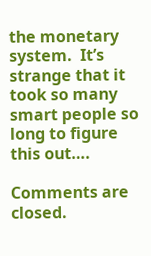the monetary system.  It’s strange that it took so many smart people so long to figure this out….

Comments are closed.